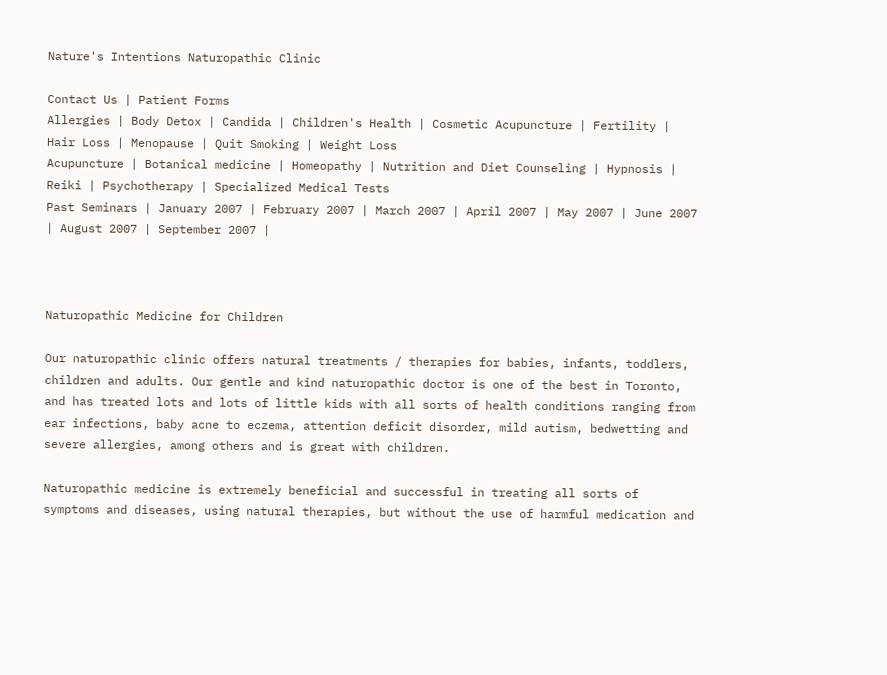Nature's Intentions Naturopathic Clinic

Contact Us | Patient Forms
Allergies | Body Detox | Candida | Children's Health | Cosmetic Acupuncture | Fertility | Hair Loss | Menopause | Quit Smoking | Weight Loss
Acupuncture | Botanical medicine | Homeopathy | Nutrition and Diet Counseling | Hypnosis | Reiki | Psychotherapy | Specialized Medical Tests
Past Seminars | January 2007 | February 2007 | March 2007 | April 2007 | May 2007 | June 2007 | August 2007 | September 2007 |



Naturopathic Medicine for Children

Our naturopathic clinic offers natural treatments / therapies for babies, infants, toddlers, children and adults. Our gentle and kind naturopathic doctor is one of the best in Toronto, and has treated lots and lots of little kids with all sorts of health conditions ranging from ear infections, baby acne to eczema, attention deficit disorder, mild autism, bedwetting and severe allergies, among others and is great with children.

Naturopathic medicine is extremely beneficial and successful in treating all sorts of symptoms and diseases, using natural therapies, but without the use of harmful medication and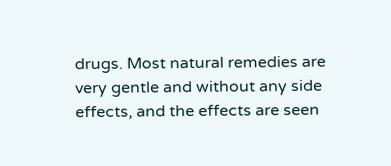drugs. Most natural remedies are very gentle and without any side effects, and the effects are seen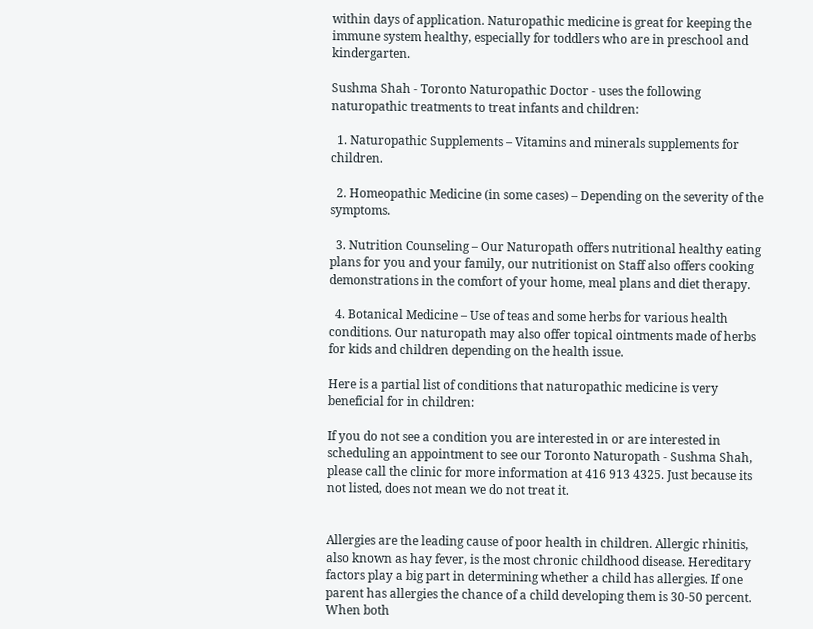within days of application. Naturopathic medicine is great for keeping the immune system healthy, especially for toddlers who are in preschool and kindergarten.

Sushma Shah - Toronto Naturopathic Doctor - uses the following naturopathic treatments to treat infants and children:

  1. Naturopathic Supplements – Vitamins and minerals supplements for children.

  2. Homeopathic Medicine (in some cases) – Depending on the severity of the symptoms.

  3. Nutrition Counseling – Our Naturopath offers nutritional healthy eating plans for you and your family, our nutritionist on Staff also offers cooking demonstrations in the comfort of your home, meal plans and diet therapy.

  4. Botanical Medicine – Use of teas and some herbs for various health conditions. Our naturopath may also offer topical ointments made of herbs for kids and children depending on the health issue.

Here is a partial list of conditions that naturopathic medicine is very beneficial for in children:

If you do not see a condition you are interested in or are interested in scheduling an appointment to see our Toronto Naturopath - Sushma Shah, please call the clinic for more information at 416 913 4325. Just because its not listed, does not mean we do not treat it.


Allergies are the leading cause of poor health in children. Allergic rhinitis, also known as hay fever, is the most chronic childhood disease. Hereditary factors play a big part in determining whether a child has allergies. If one parent has allergies the chance of a child developing them is 30-50 percent. When both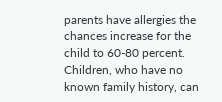parents have allergies the chances increase for the child to 60-80 percent. Children, who have no known family history, can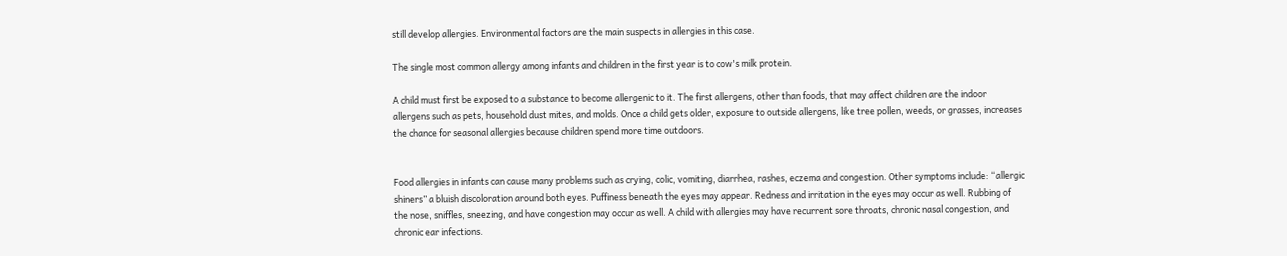still develop allergies. Environmental factors are the main suspects in allergies in this case.

The single most common allergy among infants and children in the first year is to cow's milk protein.

A child must first be exposed to a substance to become allergenic to it. The first allergens, other than foods, that may affect children are the indoor allergens such as pets, household dust mites, and molds. Once a child gets older, exposure to outside allergens, like tree pollen, weeds, or grasses, increases the chance for seasonal allergies because children spend more time outdoors.


Food allergies in infants can cause many problems such as crying, colic, vomiting, diarrhea, rashes, eczema and congestion. Other symptoms include: “allergic shiners” a bluish discoloration around both eyes. Puffiness beneath the eyes may appear. Redness and irritation in the eyes may occur as well. Rubbing of the nose, sniffles, sneezing, and have congestion may occur as well. A child with allergies may have recurrent sore throats, chronic nasal congestion, and chronic ear infections.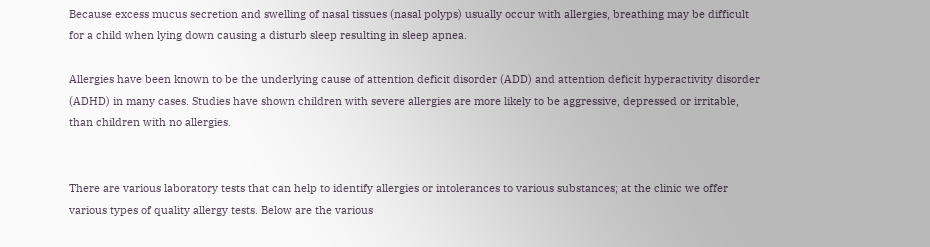Because excess mucus secretion and swelling of nasal tissues (nasal polyps) usually occur with allergies, breathing may be difficult for a child when lying down causing a disturb sleep resulting in sleep apnea.

Allergies have been known to be the underlying cause of attention deficit disorder (ADD) and attention deficit hyperactivity disorder (ADHD) in many cases. Studies have shown children with severe allergies are more likely to be aggressive, depressed or irritable, than children with no allergies.


There are various laboratory tests that can help to identify allergies or intolerances to various substances; at the clinic we offer various types of quality allergy tests. Below are the various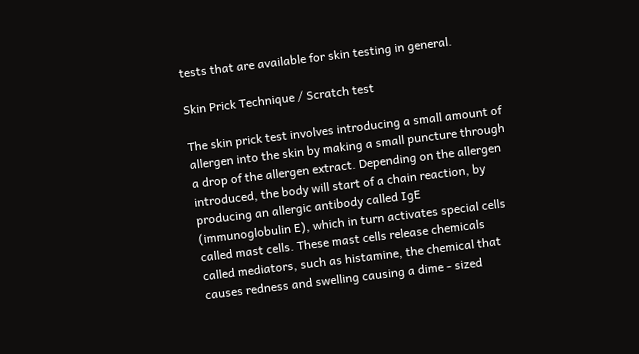tests that are available for skin testing in general.

Skin Prick Technique / Scratch test

The skin prick test involves introducing a small amount of allergen into the skin by making a small puncture through a drop of the allergen extract. Depending on the allergen introduced, the body will start of a chain reaction, by producing an allergic antibody called IgE (immunoglobulin E), which in turn activates special cells called mast cells. These mast cells release chemicals called mediators, such as histamine, the chemical that causes redness and swelling causing a dime - sized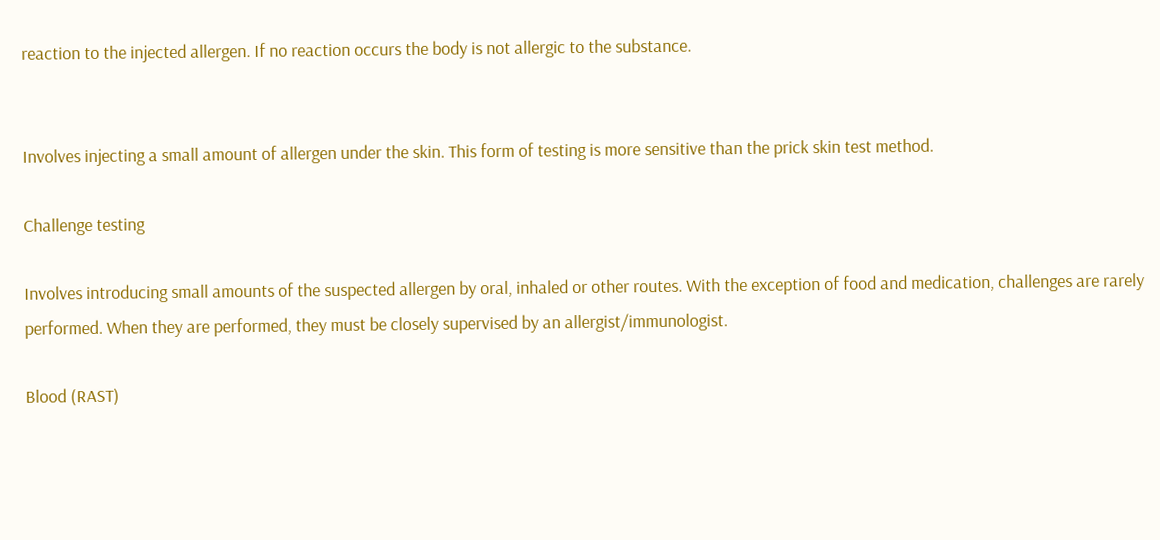reaction to the injected allergen. If no reaction occurs the body is not allergic to the substance.


Involves injecting a small amount of allergen under the skin. This form of testing is more sensitive than the prick skin test method.

Challenge testing

Involves introducing small amounts of the suspected allergen by oral, inhaled or other routes. With the exception of food and medication, challenges are rarely performed. When they are performed, they must be closely supervised by an allergist/immunologist.

Blood (RAST)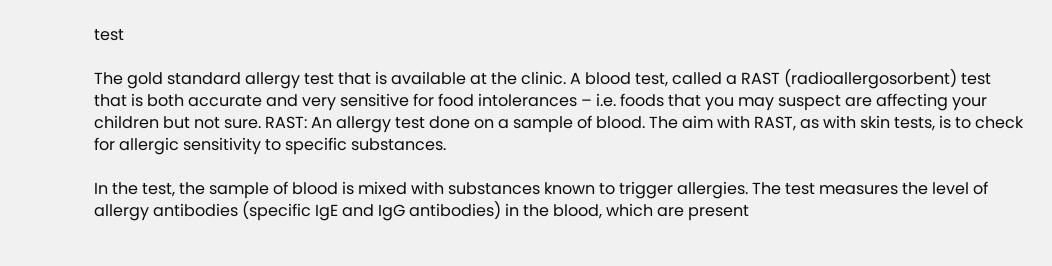test

The gold standard allergy test that is available at the clinic. A blood test, called a RAST (radioallergosorbent) test that is both accurate and very sensitive for food intolerances – i.e. foods that you may suspect are affecting your children but not sure. RAST: An allergy test done on a sample of blood. The aim with RAST, as with skin tests, is to check for allergic sensitivity to specific substances.

In the test, the sample of blood is mixed with substances known to trigger allergies. The test measures the level of allergy antibodies (specific IgE and IgG antibodies) in the blood, which are present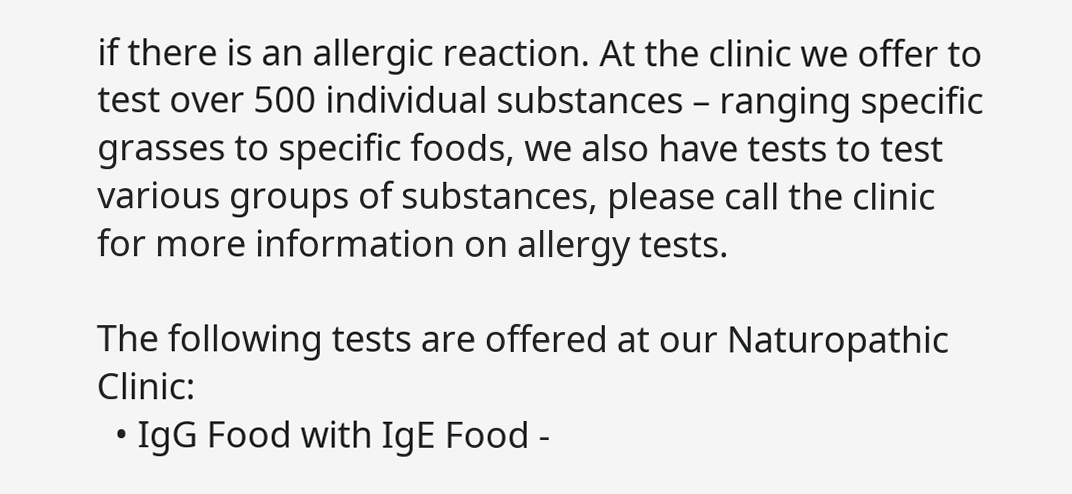if there is an allergic reaction. At the clinic we offer to test over 500 individual substances – ranging specific grasses to specific foods, we also have tests to test various groups of substances, please call the clinic for more information on allergy tests.

The following tests are offered at our Naturopathic Clinic:
  • IgG Food with IgE Food -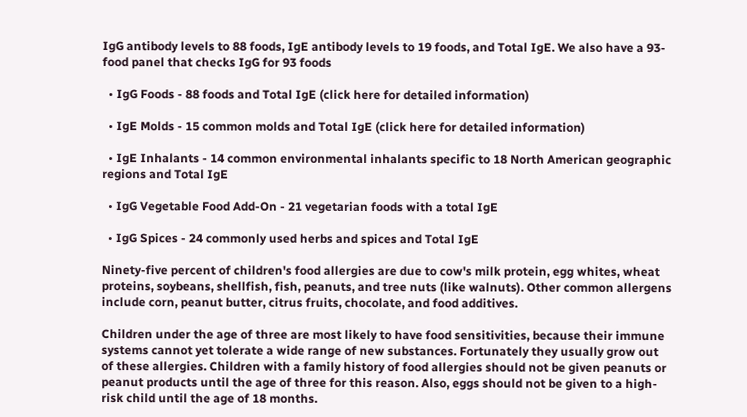IgG antibody levels to 88 foods, IgE antibody levels to 19 foods, and Total IgE. We also have a 93-food panel that checks IgG for 93 foods

  • IgG Foods - 88 foods and Total IgE (click here for detailed information)

  • IgE Molds - 15 common molds and Total IgE (click here for detailed information)

  • IgE Inhalants - 14 common environmental inhalants specific to 18 North American geographic regions and Total IgE

  • IgG Vegetable Food Add-On - 21 vegetarian foods with a total IgE

  • IgG Spices - 24 commonly used herbs and spices and Total IgE

Ninety-five percent of children's food allergies are due to cow's milk protein, egg whites, wheat proteins, soybeans, shellfish, fish, peanuts, and tree nuts (like walnuts). Other common allergens include corn, peanut butter, citrus fruits, chocolate, and food additives.

Children under the age of three are most likely to have food sensitivities, because their immune systems cannot yet tolerate a wide range of new substances. Fortunately they usually grow out of these allergies. Children with a family history of food allergies should not be given peanuts or peanut products until the age of three for this reason. Also, eggs should not be given to a high-risk child until the age of 18 months.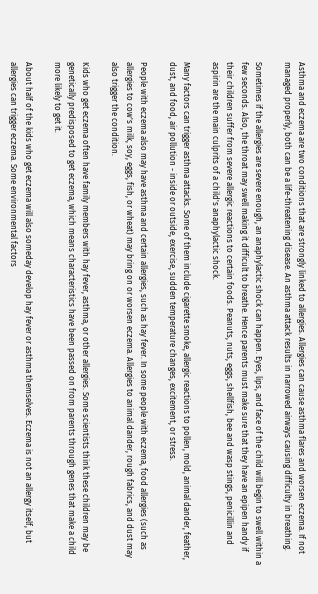Asthma and eczema are two conditions that are strongly linked to allergies. Allergies can cause asthma flares and worsen eczema. If not managed properly, both can be a life-threatening disease. An asthma attack results in narrowed airways causing difficulty in breathing.

Sometimes if the allergies are severe enough, an anaphylactic shock can happen. Eyes, lips, and face of the child will begin to swell within a few seconds. Also, the throat may swell making it difficult to breathe. Hence parents must make sure that they have an epipen handy if their children suffer from severe allergic reactions to certain foods. Peanuts, nuts, eggs, shellfish, bee and wasp stings, penicillin and aspirin are the main culprits of a child's anaphylactic shock.

Many factors can trigger asthma attacks. Some of them include cigarette smoke, allergic reactions to pollen, mold, animal dander, feather, dust, and food, air pollution - inside or outside, exercise, sudden temperature changes, excitement, or stress.

People with eczema also may have asthma and certain allergies, such as hay fever. In some people with eczema, food allergies (such as allergies to cow's milk, soy, eggs, fish, or wheat) may bring on or worsen eczema. Allergies to animal dander, rough fabrics, and dust may also trigger the condition.

Kids who get eczema often have family members with hay fever, asthma, or other allergies. Some scientists think these children may be genetically predisposed to get eczema, which means characteristics have been passed on from parents through genes that make a child more likely to get it.

About half of the kids who get eczema will also someday develop hay fever or asthma themselves. Eczema is not an allergy itself, but allergies can trigger eczema. Some environmental factors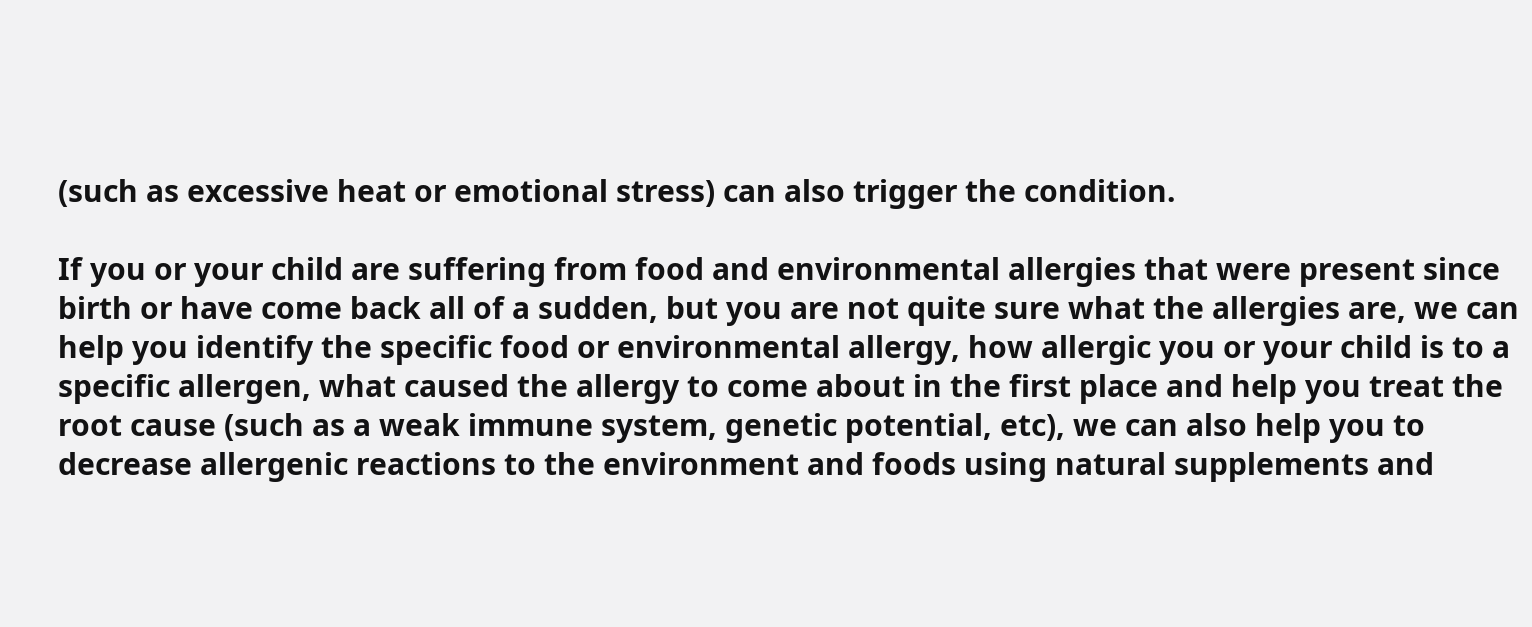(such as excessive heat or emotional stress) can also trigger the condition.

If you or your child are suffering from food and environmental allergies that were present since birth or have come back all of a sudden, but you are not quite sure what the allergies are, we can help you identify the specific food or environmental allergy, how allergic you or your child is to a specific allergen, what caused the allergy to come about in the first place and help you treat the root cause (such as a weak immune system, genetic potential, etc), we can also help you to decrease allergenic reactions to the environment and foods using natural supplements and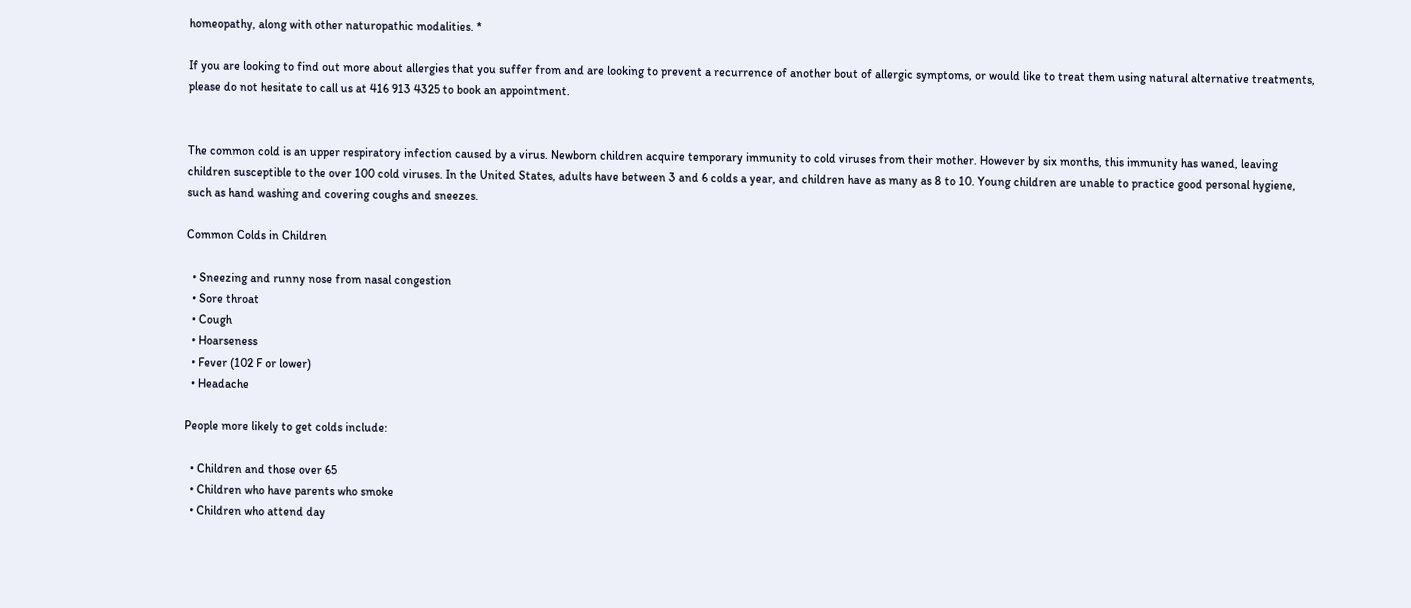homeopathy, along with other naturopathic modalities. *

If you are looking to find out more about allergies that you suffer from and are looking to prevent a recurrence of another bout of allergic symptoms, or would like to treat them using natural alternative treatments, please do not hesitate to call us at 416 913 4325 to book an appointment.


The common cold is an upper respiratory infection caused by a virus. Newborn children acquire temporary immunity to cold viruses from their mother. However by six months, this immunity has waned, leaving children susceptible to the over 100 cold viruses. In the United States, adults have between 3 and 6 colds a year, and children have as many as 8 to 10. Young children are unable to practice good personal hygiene, such as hand washing and covering coughs and sneezes.

Common Colds in Children

  • Sneezing and runny nose from nasal congestion
  • Sore throat
  • Cough
  • Hoarseness
  • Fever (102 F or lower)
  • Headache

People more likely to get colds include:

  • Children and those over 65
  • Children who have parents who smoke
  • Children who attend day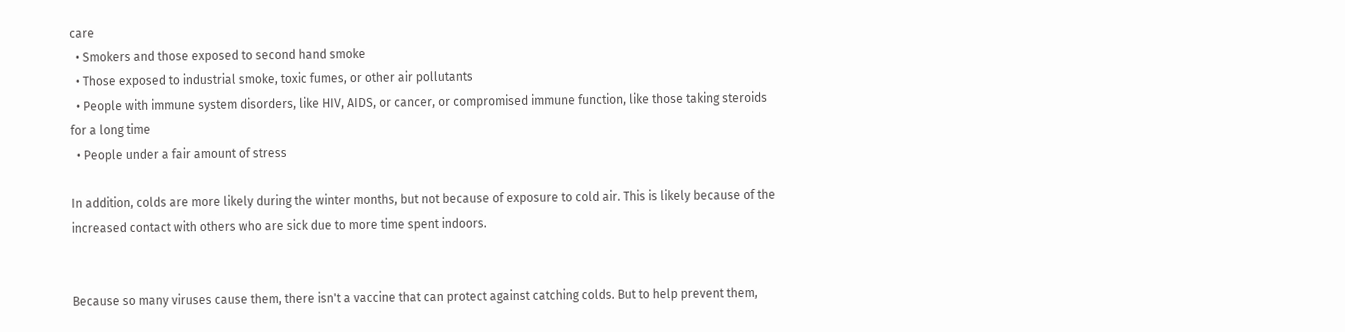care
  • Smokers and those exposed to second hand smoke
  • Those exposed to industrial smoke, toxic fumes, or other air pollutants
  • People with immune system disorders, like HIV, AIDS, or cancer, or compromised immune function, like those taking steroids for a long time
  • People under a fair amount of stress

In addition, colds are more likely during the winter months, but not because of exposure to cold air. This is likely because of the increased contact with others who are sick due to more time spent indoors.


Because so many viruses cause them, there isn't a vaccine that can protect against catching colds. But to help prevent them,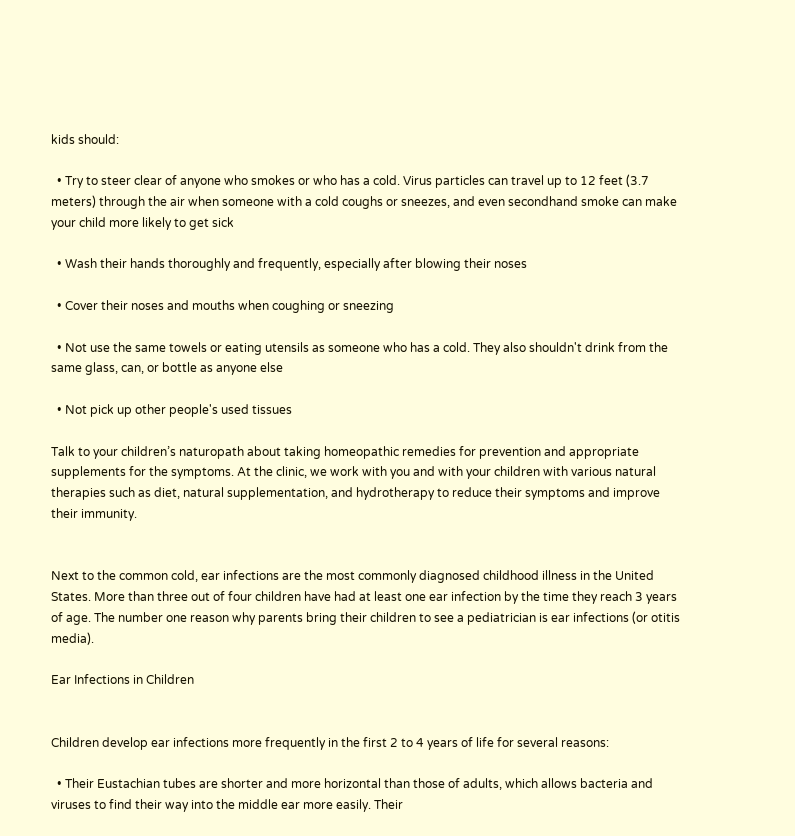kids should:

  • Try to steer clear of anyone who smokes or who has a cold. Virus particles can travel up to 12 feet (3.7 meters) through the air when someone with a cold coughs or sneezes, and even secondhand smoke can make your child more likely to get sick

  • Wash their hands thoroughly and frequently, especially after blowing their noses

  • Cover their noses and mouths when coughing or sneezing

  • Not use the same towels or eating utensils as someone who has a cold. They also shouldn't drink from the same glass, can, or bottle as anyone else

  • Not pick up other people's used tissues

Talk to your children’s naturopath about taking homeopathic remedies for prevention and appropriate supplements for the symptoms. At the clinic, we work with you and with your children with various natural therapies such as diet, natural supplementation, and hydrotherapy to reduce their symptoms and improve their immunity.


Next to the common cold, ear infections are the most commonly diagnosed childhood illness in the United States. More than three out of four children have had at least one ear infection by the time they reach 3 years of age. The number one reason why parents bring their children to see a pediatrician is ear infections (or otitis media).

Ear Infections in Children


Children develop ear infections more frequently in the first 2 to 4 years of life for several reasons:

  • Their Eustachian tubes are shorter and more horizontal than those of adults, which allows bacteria and viruses to find their way into the middle ear more easily. Their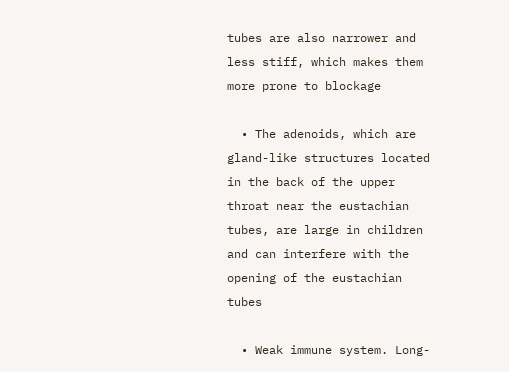tubes are also narrower and less stiff, which makes them more prone to blockage

  • The adenoids, which are gland-like structures located in the back of the upper throat near the eustachian tubes, are large in children and can interfere with the opening of the eustachian tubes

  • Weak immune system. Long-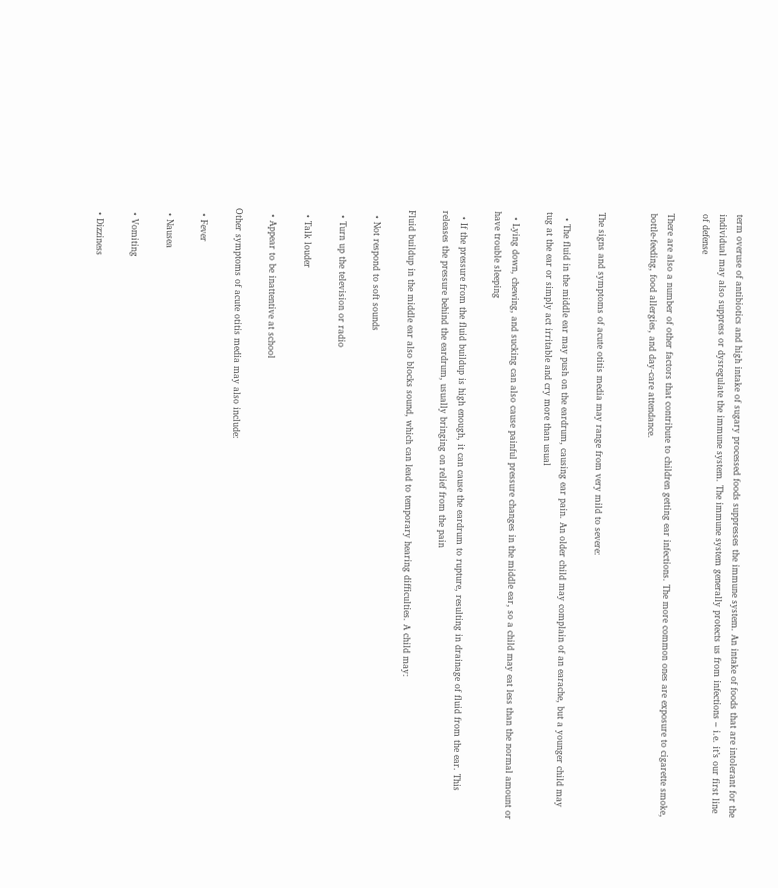term overuse of antibiotics and high intake of sugary processed foods suppresses the immune system. An intake of foods that are intolerant for the individual may also suppress or dysregulate the immune system. The immune system generally protects us from infections – i.e. it’s our first line of defense

There are also a number of other factors that contribute to children getting ear infections. The more common ones are exposure to cigarette smoke, bottle-feeding, food allergies, and day-care attendance.


The signs and symptoms of acute otitis media may range from very mild to severe:

  • The fluid in the middle ear may push on the eardrum, causing ear pain. An older child may complain of an earache, but a younger child may tug at the ear or simply act irritable and cry more than usual

  • Lying down, chewing, and sucking can also cause painful pressure changes in the middle ear, so a child may eat less than the normal amount or have trouble sleeping

  • If the pressure from the fluid buildup is high enough, it can cause the eardrum to rupture, resulting in drainage of fluid from the ear. This releases the pressure behind the eardrum, usually bringing on relief from the pain

Fluid buildup in the middle ear also blocks sound, which can lead to temporary hearing difficulties. A child may:

  • Not respond to soft sounds

  • Turn up the television or radio

  • Talk louder

  • Appear to be inattentive at school

Other symptoms of acute otitis media may also include:

  • Fever

  • Nausea

  • Vomiting

  • Dizziness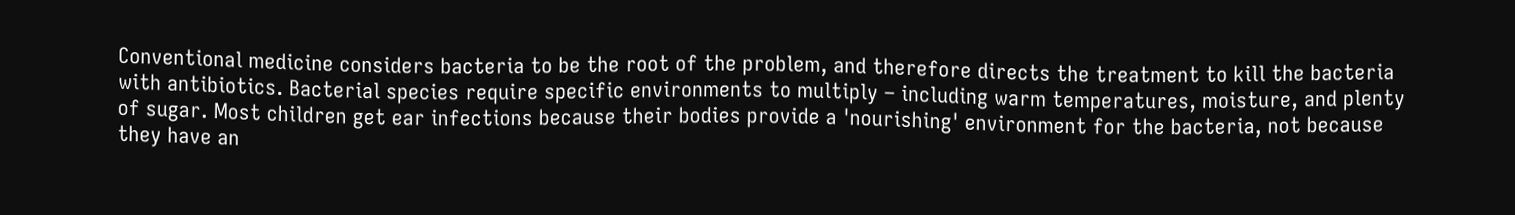Conventional medicine considers bacteria to be the root of the problem, and therefore directs the treatment to kill the bacteria with antibiotics. Bacterial species require specific environments to multiply – including warm temperatures, moisture, and plenty of sugar. Most children get ear infections because their bodies provide a 'nourishing' environment for the bacteria, not because they have an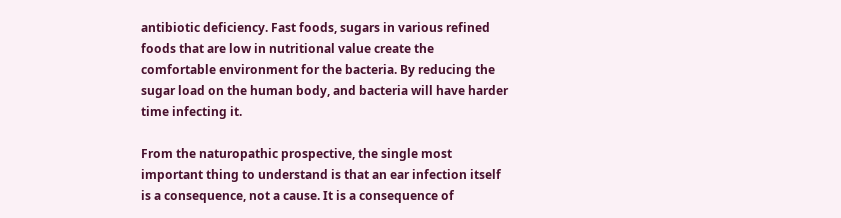antibiotic deficiency. Fast foods, sugars in various refined foods that are low in nutritional value create the comfortable environment for the bacteria. By reducing the sugar load on the human body, and bacteria will have harder time infecting it.

From the naturopathic prospective, the single most important thing to understand is that an ear infection itself is a consequence, not a cause. It is a consequence of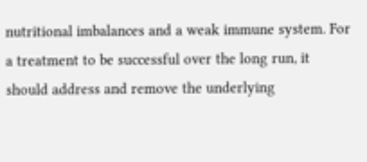nutritional imbalances and a weak immune system. For a treatment to be successful over the long run, it should address and remove the underlying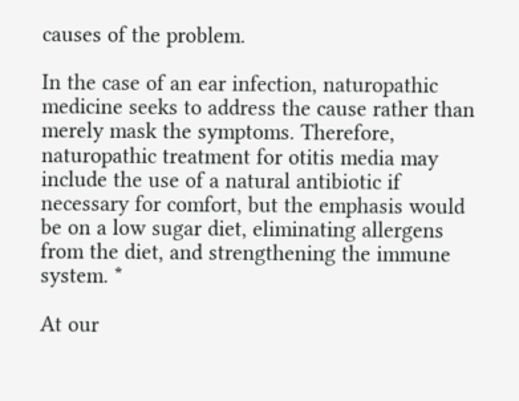causes of the problem.

In the case of an ear infection, naturopathic medicine seeks to address the cause rather than merely mask the symptoms. Therefore, naturopathic treatment for otitis media may include the use of a natural antibiotic if necessary for comfort, but the emphasis would be on a low sugar diet, eliminating allergens from the diet, and strengthening the immune system. *

At our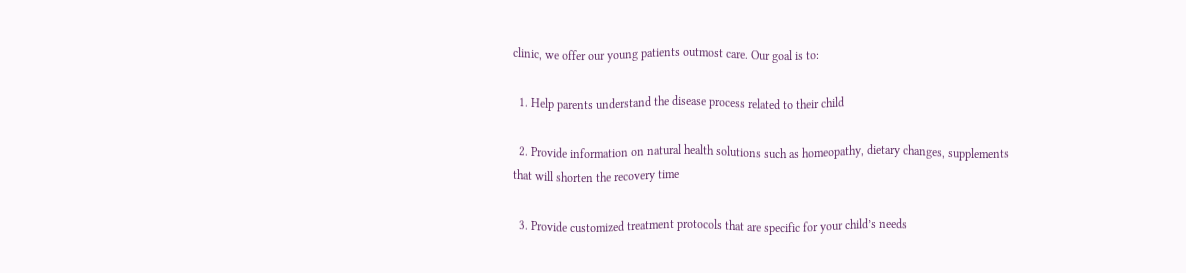clinic, we offer our young patients outmost care. Our goal is to:

  1. Help parents understand the disease process related to their child

  2. Provide information on natural health solutions such as homeopathy, dietary changes, supplements that will shorten the recovery time

  3. Provide customized treatment protocols that are specific for your child’s needs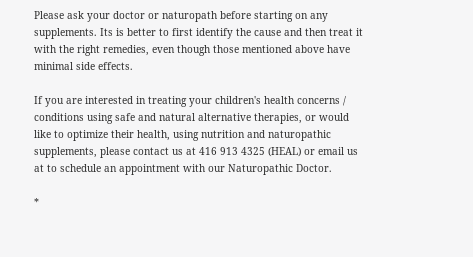Please ask your doctor or naturopath before starting on any supplements. Its is better to first identify the cause and then treat it with the right remedies, even though those mentioned above have minimal side effects.

If you are interested in treating your children's health concerns / conditions using safe and natural alternative therapies, or would like to optimize their health, using nutrition and naturopathic supplements, please contact us at 416 913 4325 (HEAL) or email us at to schedule an appointment with our Naturopathic Doctor.

*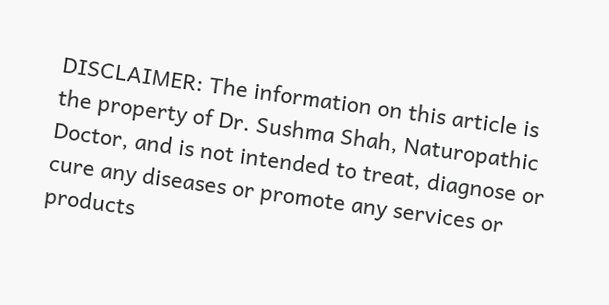DISCLAIMER: The information on this article is the property of Dr. Sushma Shah, Naturopathic Doctor, and is not intended to treat, diagnose or cure any diseases or promote any services or products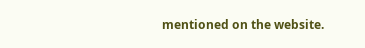mentioned on the website.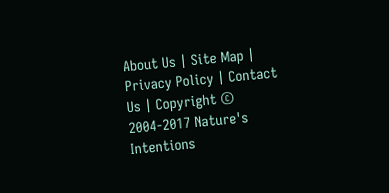About Us | Site Map | Privacy Policy | Contact Us | Copyright © 2004-2017 Nature's Intentions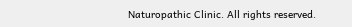Naturopathic Clinic. All rights reserved.